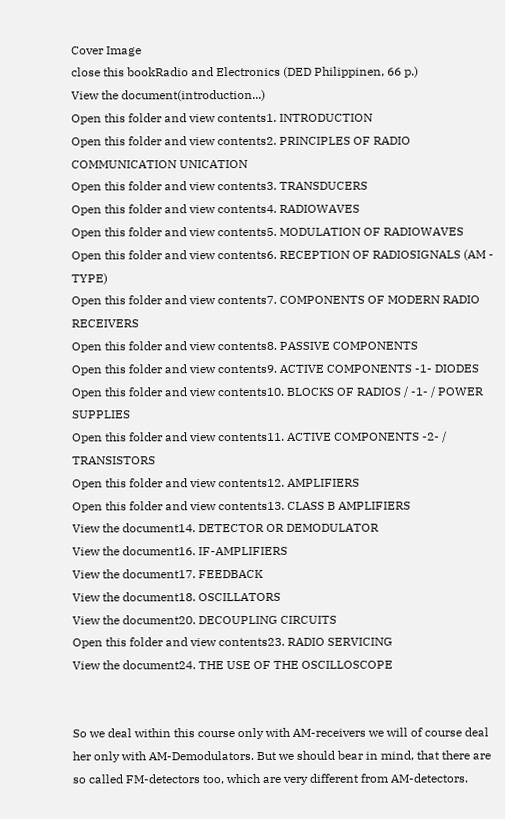Cover Image
close this bookRadio and Electronics (DED Philippinen, 66 p.)
View the document(introduction...)
Open this folder and view contents1. INTRODUCTION
Open this folder and view contents2. PRINCIPLES OF RADIO COMMUNICATION UNICATION
Open this folder and view contents3. TRANSDUCERS
Open this folder and view contents4. RADIOWAVES
Open this folder and view contents5. MODULATION OF RADIOWAVES
Open this folder and view contents6. RECEPTION OF RADIOSIGNALS (AM - TYPE)
Open this folder and view contents7. COMPONENTS OF MODERN RADIO RECEIVERS
Open this folder and view contents8. PASSIVE COMPONENTS
Open this folder and view contents9. ACTIVE COMPONENTS -1- DIODES
Open this folder and view contents10. BLOCKS OF RADIOS / -1- / POWER SUPPLIES
Open this folder and view contents11. ACTIVE COMPONENTS -2- / TRANSISTORS
Open this folder and view contents12. AMPLIFIERS
Open this folder and view contents13. CLASS B AMPLIFIERS
View the document14. DETECTOR OR DEMODULATOR
View the document16. IF-AMPLIFIERS
View the document17. FEEDBACK
View the document18. OSCILLATORS
View the document20. DECOUPLING CIRCUITS
Open this folder and view contents23. RADIO SERVICING
View the document24. THE USE OF THE OSCILLOSCOPE


So we deal within this course only with AM-receivers we will of course deal her only with AM-Demodulators. But we should bear in mind, that there are so called FM-detectors too, which are very different from AM-detectors.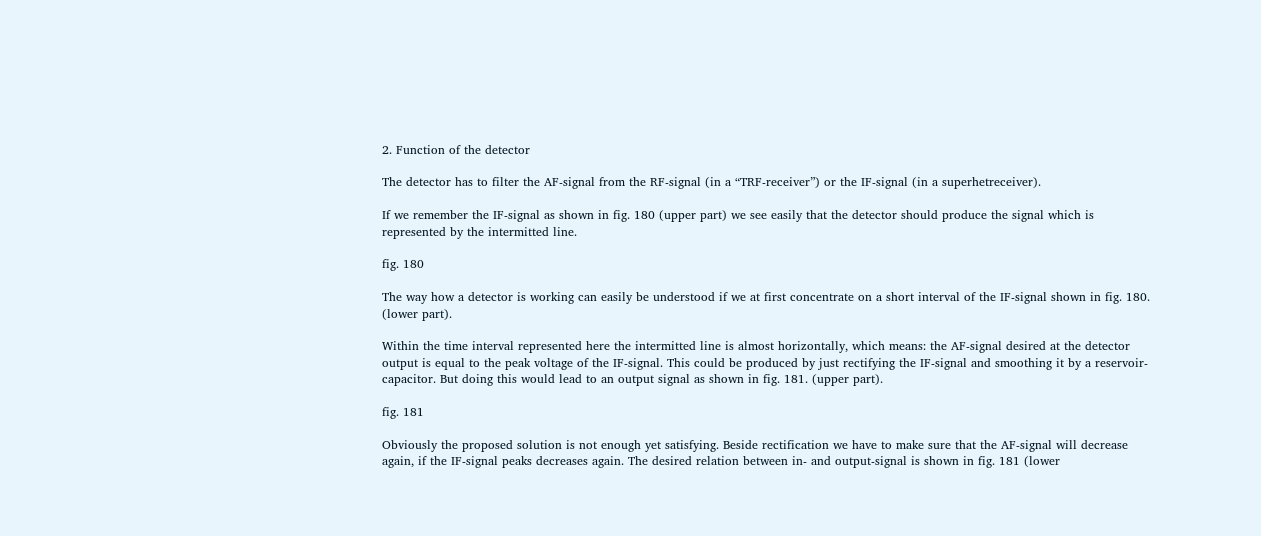2. Function of the detector

The detector has to filter the AF-signal from the RF-signal (in a “TRF-receiver”) or the IF-signal (in a superhetreceiver).

If we remember the IF-signal as shown in fig. 180 (upper part) we see easily that the detector should produce the signal which is represented by the intermitted line.

fig. 180

The way how a detector is working can easily be understood if we at first concentrate on a short interval of the IF-signal shown in fig. 180. (lower part).

Within the time interval represented here the intermitted line is almost horizontally, which means: the AF-signal desired at the detector output is equal to the peak voltage of the IF-signal. This could be produced by just rectifying the IF-signal and smoothing it by a reservoir-capacitor. But doing this would lead to an output signal as shown in fig. 181. (upper part).

fig. 181

Obviously the proposed solution is not enough yet satisfying. Beside rectification we have to make sure that the AF-signal will decrease again, if the IF-signal peaks decreases again. The desired relation between in- and output-signal is shown in fig. 181 (lower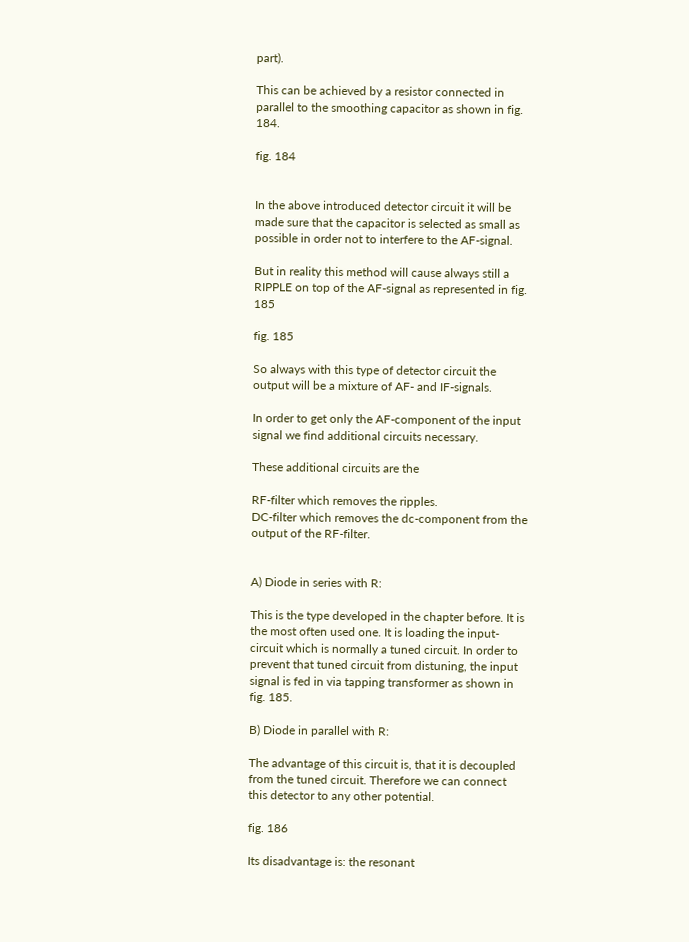part).

This can be achieved by a resistor connected in parallel to the smoothing capacitor as shown in fig. 184.

fig. 184


In the above introduced detector circuit it will be made sure that the capacitor is selected as small as possible in order not to interfere to the AF-signal.

But in reality this method will cause always still a RIPPLE on top of the AF-signal as represented in fig. 185

fig. 185

So always with this type of detector circuit the output will be a mixture of AF- and IF-signals.

In order to get only the AF-component of the input signal we find additional circuits necessary.

These additional circuits are the

RF-filter which removes the ripples.
DC-filter which removes the dc-component from the output of the RF-filter.


A) Diode in series with R:

This is the type developed in the chapter before. It is the most often used one. It is loading the input-circuit which is normally a tuned circuit. In order to prevent that tuned circuit from distuning, the input signal is fed in via tapping transformer as shown in fig. 185.

B) Diode in parallel with R:

The advantage of this circuit is, that it is decoupled from the tuned circuit. Therefore we can connect this detector to any other potential.

fig. 186

Its disadvantage is: the resonant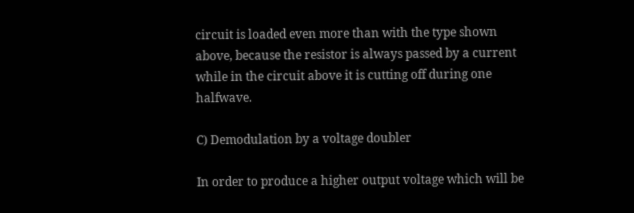circuit is loaded even more than with the type shown above, because the resistor is always passed by a current while in the circuit above it is cutting off during one halfwave.

C) Demodulation by a voltage doubler

In order to produce a higher output voltage which will be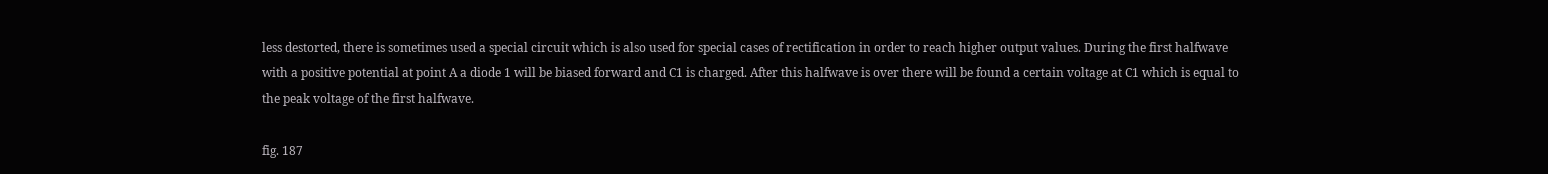less destorted, there is sometimes used a special circuit which is also used for special cases of rectification in order to reach higher output values. During the first halfwave with a positive potential at point A a diode 1 will be biased forward and C1 is charged. After this halfwave is over there will be found a certain voltage at C1 which is equal to the peak voltage of the first halfwave.

fig. 187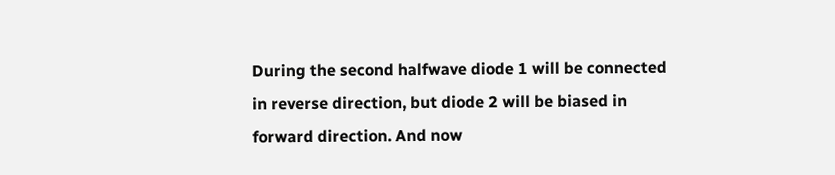During the second halfwave diode 1 will be connected in reverse direction, but diode 2 will be biased in forward direction. And now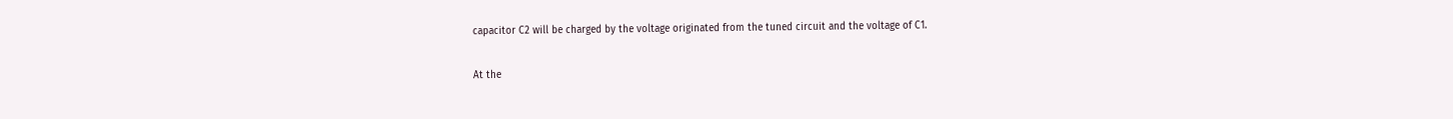capacitor C2 will be charged by the voltage originated from the tuned circuit and the voltage of C1.

At the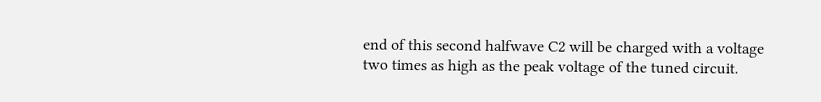end of this second halfwave C2 will be charged with a voltage two times as high as the peak voltage of the tuned circuit.